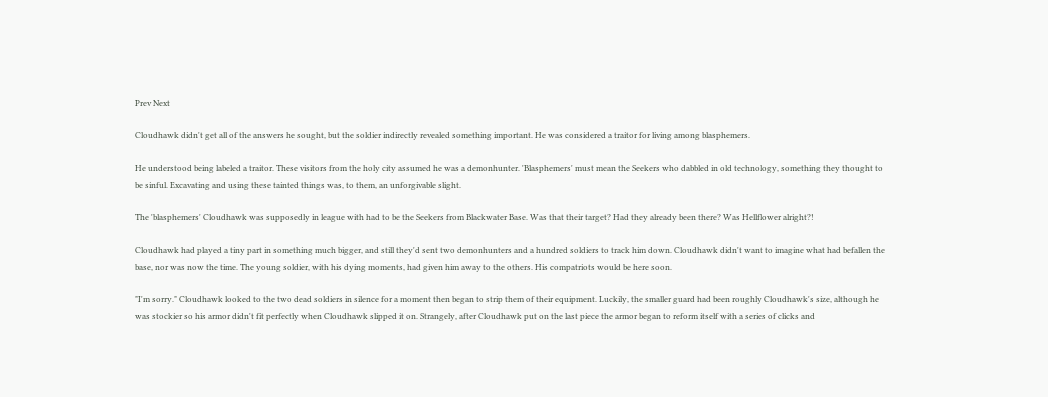Prev Next

Cloudhawk didn't get all of the answers he sought, but the soldier indirectly revealed something important. He was considered a traitor for living among blasphemers.

He understood being labeled a traitor. These visitors from the holy city assumed he was a demonhunter. 'Blasphemers' must mean the Seekers who dabbled in old technology, something they thought to be sinful. Excavating and using these tainted things was, to them, an unforgivable slight.

The 'blasphemers' Cloudhawk was supposedly in league with had to be the Seekers from Blackwater Base. Was that their target? Had they already been there? Was Hellflower alright?!

Cloudhawk had played a tiny part in something much bigger, and still they'd sent two demonhunters and a hundred soldiers to track him down. Cloudhawk didn't want to imagine what had befallen the base, nor was now the time. The young soldier, with his dying moments, had given him away to the others. His compatriots would be here soon.

"I'm sorry." Cloudhawk looked to the two dead soldiers in silence for a moment then began to strip them of their equipment. Luckily, the smaller guard had been roughly Cloudhawk's size, although he was stockier so his armor didn't fit perfectly when Cloudhawk slipped it on. Strangely, after Cloudhawk put on the last piece the armor began to reform itself with a series of clicks and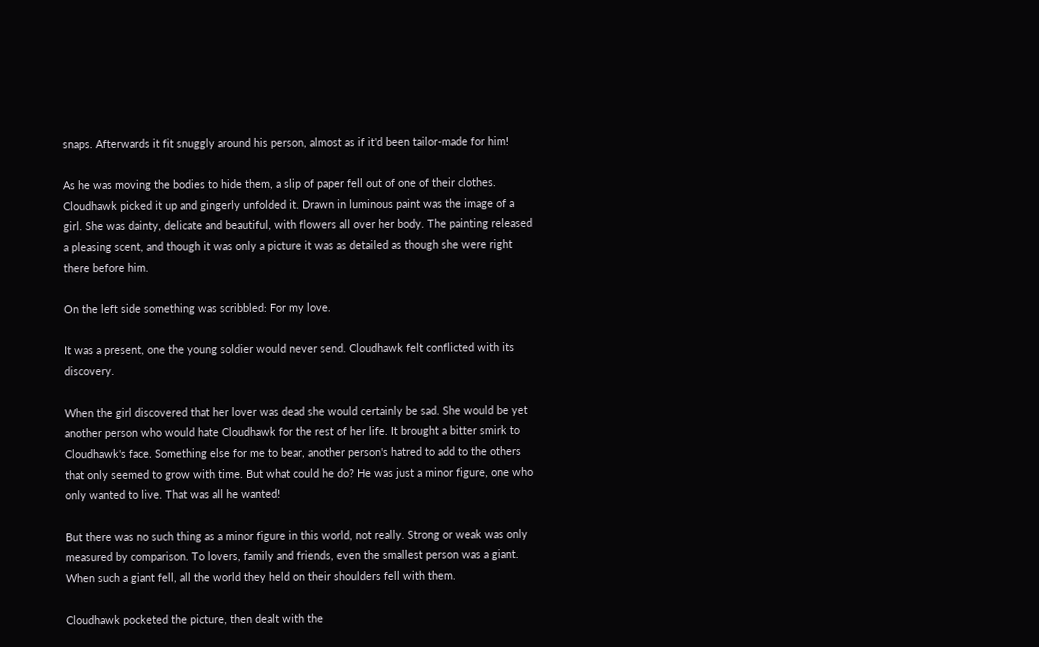snaps. Afterwards it fit snuggly around his person, almost as if it'd been tailor-made for him!

As he was moving the bodies to hide them, a slip of paper fell out of one of their clothes. Cloudhawk picked it up and gingerly unfolded it. Drawn in luminous paint was the image of a girl. She was dainty, delicate and beautiful, with flowers all over her body. The painting released a pleasing scent, and though it was only a picture it was as detailed as though she were right there before him.

On the left side something was scribbled: For my love.

It was a present, one the young soldier would never send. Cloudhawk felt conflicted with its discovery.

When the girl discovered that her lover was dead she would certainly be sad. She would be yet another person who would hate Cloudhawk for the rest of her life. It brought a bitter smirk to Cloudhawk's face. Something else for me to bear, another person's hatred to add to the others that only seemed to grow with time. But what could he do? He was just a minor figure, one who only wanted to live. That was all he wanted!

But there was no such thing as a minor figure in this world, not really. Strong or weak was only measured by comparison. To lovers, family and friends, even the smallest person was a giant. When such a giant fell, all the world they held on their shoulders fell with them.

Cloudhawk pocketed the picture, then dealt with the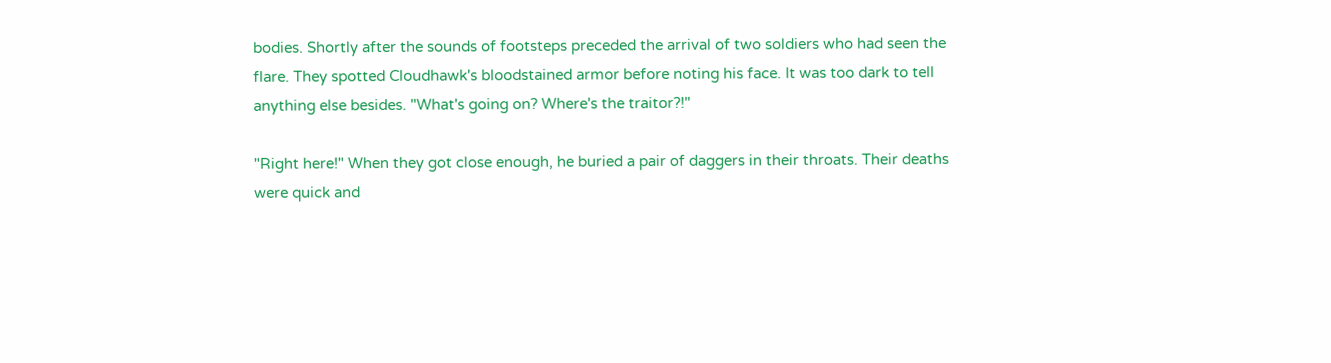bodies. Shortly after the sounds of footsteps preceded the arrival of two soldiers who had seen the flare. They spotted Cloudhawk's bloodstained armor before noting his face. It was too dark to tell anything else besides. "What's going on? Where's the traitor?!"

"Right here!" When they got close enough, he buried a pair of daggers in their throats. Their deaths were quick and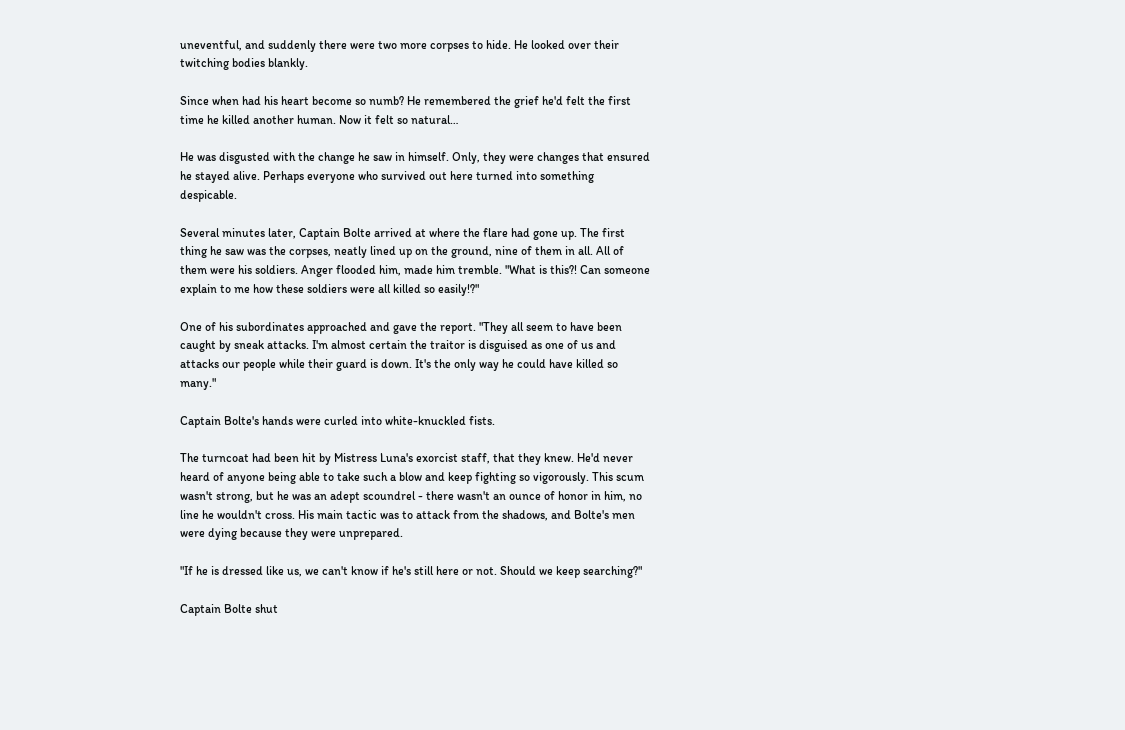uneventful, and suddenly there were two more corpses to hide. He looked over their twitching bodies blankly.

Since when had his heart become so numb? He remembered the grief he'd felt the first time he killed another human. Now it felt so natural…

He was disgusted with the change he saw in himself. Only, they were changes that ensured he stayed alive. Perhaps everyone who survived out here turned into something despicable.

Several minutes later, Captain Bolte arrived at where the flare had gone up. The first thing he saw was the corpses, neatly lined up on the ground, nine of them in all. All of them were his soldiers. Anger flooded him, made him tremble. "What is this?! Can someone explain to me how these soldiers were all killed so easily!?"

One of his subordinates approached and gave the report. "They all seem to have been caught by sneak attacks. I'm almost certain the traitor is disguised as one of us and attacks our people while their guard is down. It's the only way he could have killed so many."

Captain Bolte's hands were curled into white-knuckled fists.

The turncoat had been hit by Mistress Luna's exorcist staff, that they knew. He'd never heard of anyone being able to take such a blow and keep fighting so vigorously. This scum wasn't strong, but he was an adept scoundrel - there wasn't an ounce of honor in him, no line he wouldn't cross. His main tactic was to attack from the shadows, and Bolte's men were dying because they were unprepared.

"If he is dressed like us, we can't know if he's still here or not. Should we keep searching?"

Captain Bolte shut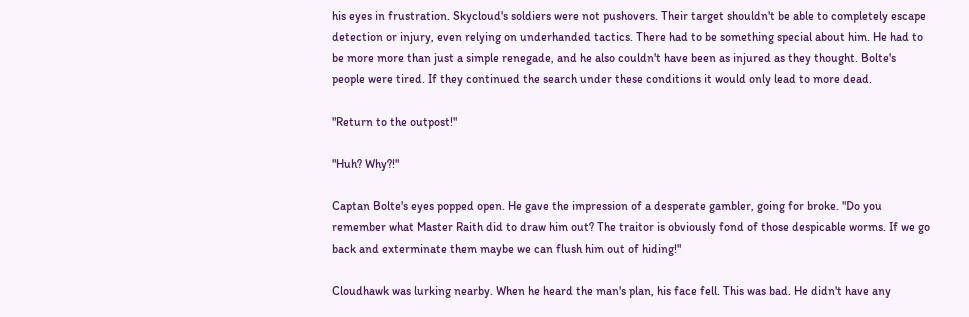his eyes in frustration. Skycloud's soldiers were not pushovers. Their target shouldn't be able to completely escape detection or injury, even relying on underhanded tactics. There had to be something special about him. He had to be more more than just a simple renegade, and he also couldn't have been as injured as they thought. Bolte's people were tired. If they continued the search under these conditions it would only lead to more dead.

"Return to the outpost!"

"Huh? Why?!"

Captan Bolte's eyes popped open. He gave the impression of a desperate gambler, going for broke. "Do you remember what Master Raith did to draw him out? The traitor is obviously fond of those despicable worms. If we go back and exterminate them maybe we can flush him out of hiding!"

Cloudhawk was lurking nearby. When he heard the man's plan, his face fell. This was bad. He didn't have any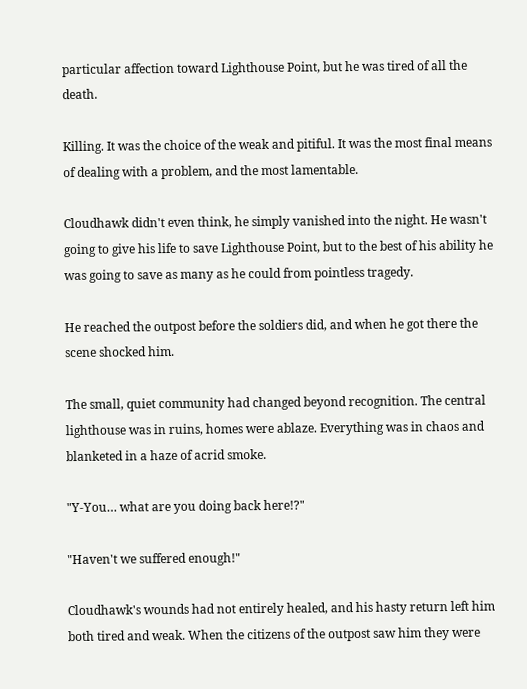particular affection toward Lighthouse Point, but he was tired of all the death.

Killing. It was the choice of the weak and pitiful. It was the most final means of dealing with a problem, and the most lamentable.

Cloudhawk didn't even think, he simply vanished into the night. He wasn't going to give his life to save Lighthouse Point, but to the best of his ability he was going to save as many as he could from pointless tragedy.

He reached the outpost before the soldiers did, and when he got there the scene shocked him.

The small, quiet community had changed beyond recognition. The central lighthouse was in ruins, homes were ablaze. Everything was in chaos and blanketed in a haze of acrid smoke.

"Y-You… what are you doing back here!?"

"Haven't we suffered enough!"

Cloudhawk's wounds had not entirely healed, and his hasty return left him both tired and weak. When the citizens of the outpost saw him they were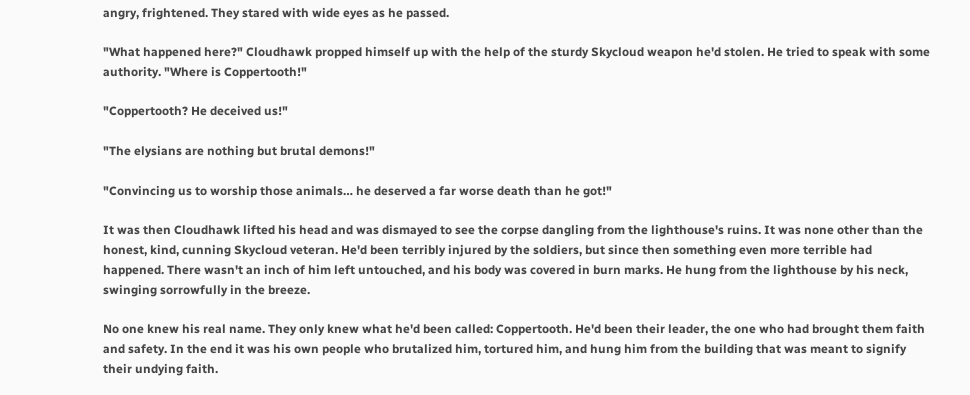angry, frightened. They stared with wide eyes as he passed.

"What happened here?" Cloudhawk propped himself up with the help of the sturdy Skycloud weapon he'd stolen. He tried to speak with some authority. "Where is Coppertooth!"

"Coppertooth? He deceived us!"

"The elysians are nothing but brutal demons!"

"Convincing us to worship those animals… he deserved a far worse death than he got!"

It was then Cloudhawk lifted his head and was dismayed to see the corpse dangling from the lighthouse's ruins. It was none other than the honest, kind, cunning Skycloud veteran. He'd been terribly injured by the soldiers, but since then something even more terrible had happened. There wasn't an inch of him left untouched, and his body was covered in burn marks. He hung from the lighthouse by his neck, swinging sorrowfully in the breeze.

No one knew his real name. They only knew what he'd been called: Coppertooth. He'd been their leader, the one who had brought them faith and safety. In the end it was his own people who brutalized him, tortured him, and hung him from the building that was meant to signify their undying faith.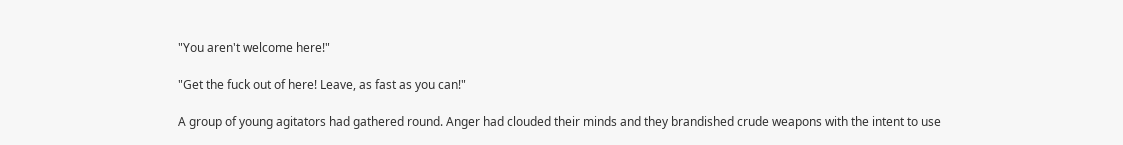"You aren't welcome here!"

"Get the fuck out of here! Leave, as fast as you can!"

A group of young agitators had gathered round. Anger had clouded their minds and they brandished crude weapons with the intent to use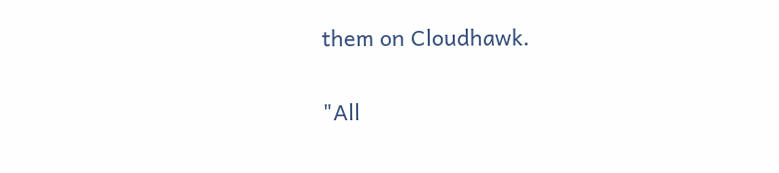them on Cloudhawk.

"All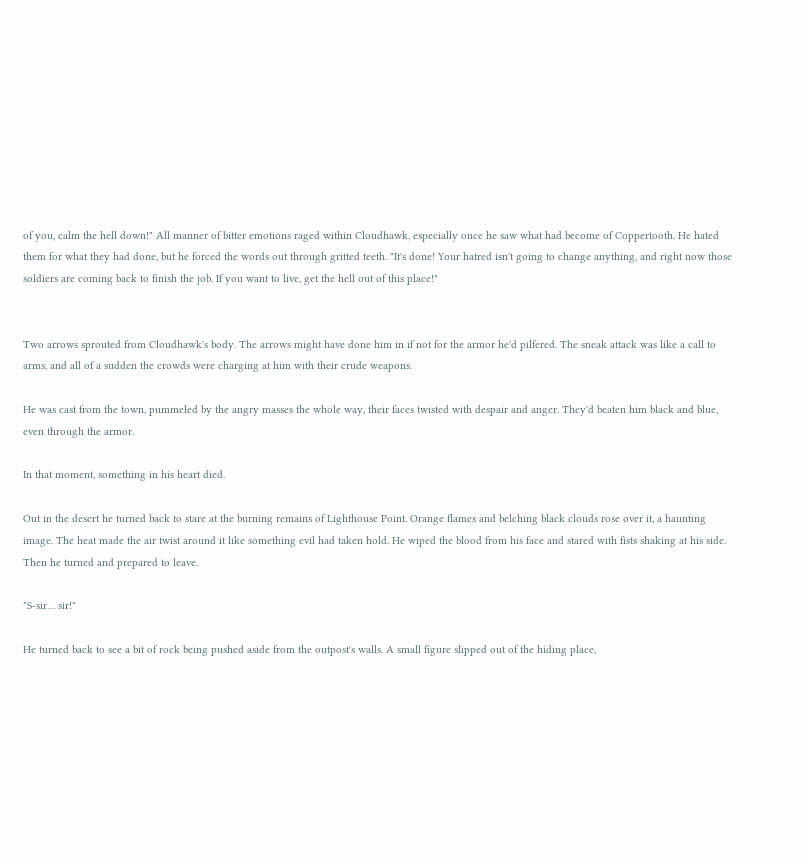of you, calm the hell down!" All manner of bitter emotions raged within Cloudhawk, especially once he saw what had become of Coppertooth. He hated them for what they had done, but he forced the words out through gritted teeth. "It's done! Your hatred isn't going to change anything, and right now those soldiers are coming back to finish the job. If you want to live, get the hell out of this place!"


Two arrows sprouted from Cloudhawk's body. The arrows might have done him in if not for the armor he'd pilfered. The sneak attack was like a call to arms, and all of a sudden the crowds were charging at him with their crude weapons.

He was cast from the town, pummeled by the angry masses the whole way, their faces twisted with despair and anger. They'd beaten him black and blue, even through the armor.

In that moment, something in his heart died.

Out in the desert he turned back to stare at the burning remains of Lighthouse Point. Orange flames and belching black clouds rose over it, a haunting image. The heat made the air twist around it like something evil had taken hold. He wiped the blood from his face and stared with fists shaking at his side. Then he turned and prepared to leave.

"S-sir… sir!"

He turned back to see a bit of rock being pushed aside from the outpost's walls. A small figure slipped out of the hiding place,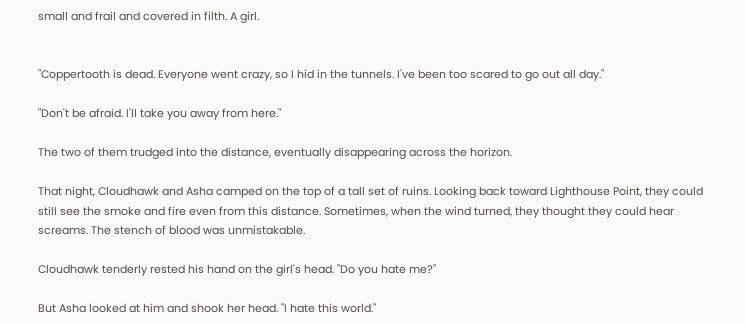small and frail and covered in filth. A girl.


"Coppertooth is dead. Everyone went crazy, so I hid in the tunnels. I've been too scared to go out all day."

"Don't be afraid. I'll take you away from here."

The two of them trudged into the distance, eventually disappearing across the horizon.

That night, Cloudhawk and Asha camped on the top of a tall set of ruins. Looking back toward Lighthouse Point, they could still see the smoke and fire even from this distance. Sometimes, when the wind turned, they thought they could hear screams. The stench of blood was unmistakable.

Cloudhawk tenderly rested his hand on the girl's head. "Do you hate me?"

But Asha looked at him and shook her head. "I hate this world."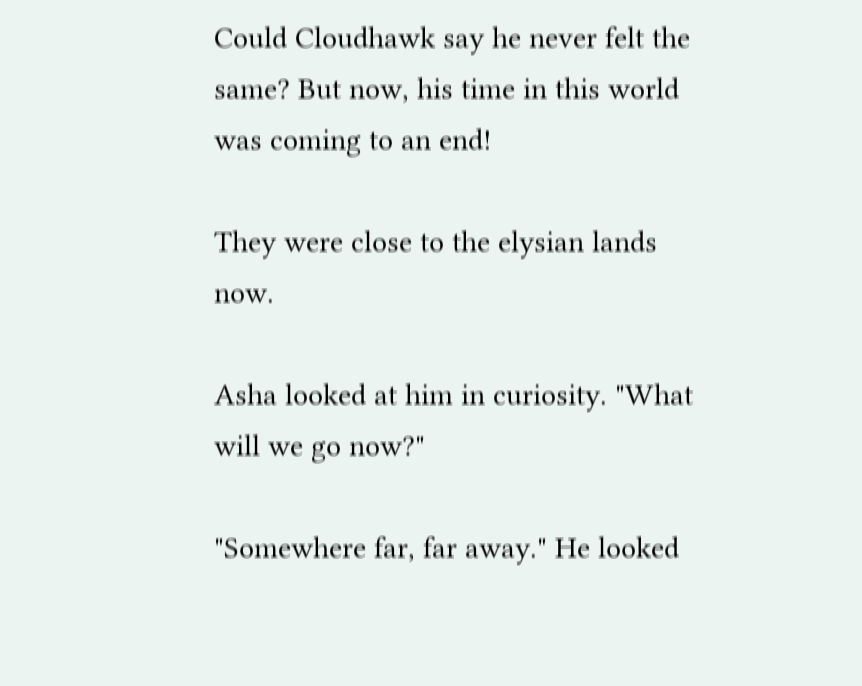Could Cloudhawk say he never felt the same? But now, his time in this world was coming to an end!

They were close to the elysian lands now.

Asha looked at him in curiosity. "What will we go now?"

"Somewhere far, far away." He looked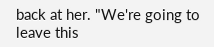back at her. "We're going to leave this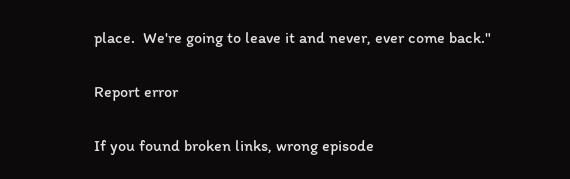place.  We're going to leave it and never, ever come back."

Report error

If you found broken links, wrong episode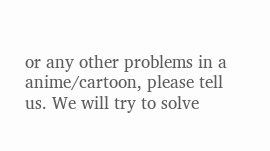or any other problems in a anime/cartoon, please tell us. We will try to solve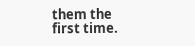them the first time.